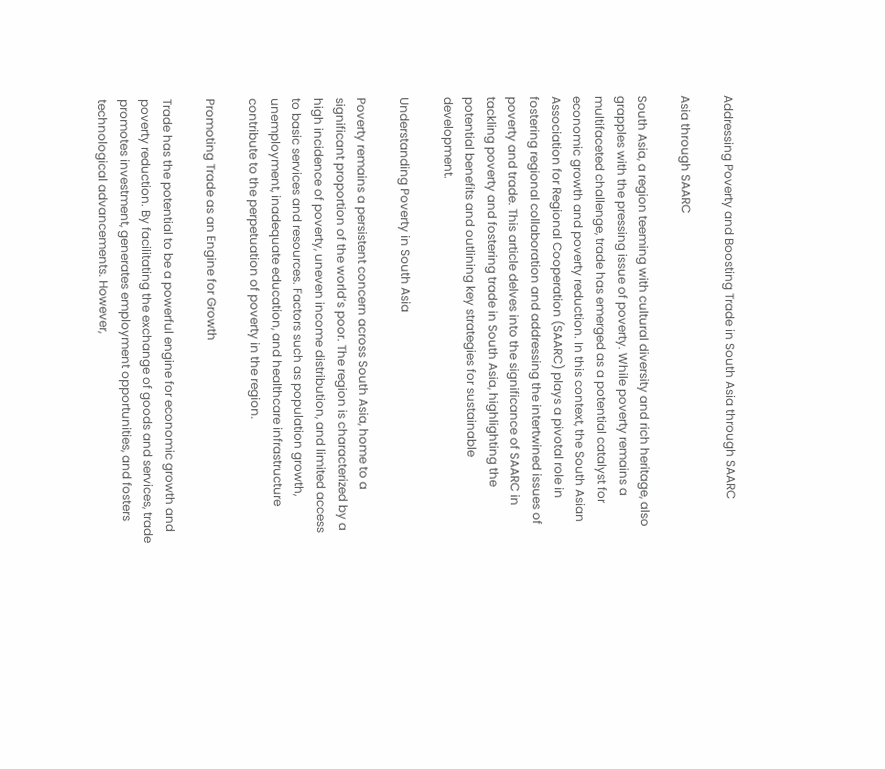Addressing Poverty and Boosting Trade in South Asia through SAARC

Asia through SAARC

South Asia, a region teeming with cultural diversity and rich heritage, also grapples with the pressing issue of poverty. While poverty remains a multifaceted challenge, trade has emerged as a potential catalyst for economic growth and poverty reduction. In this context, the South Asian Association for Regional Cooperation (SAARC) plays a pivotal role in fostering regional collaboration and addressing the intertwined issues of poverty and trade. This article delves into the significance of SAARC in tackling poverty and fostering trade in South Asia, highlighting the potential benefits and outlining key strategies for sustainable development.

Understanding Poverty in South Asia

Poverty remains a persistent concern across South Asia, home to a significant proportion of the world’s poor. The region is characterized by a high incidence of poverty, uneven income distribution, and limited access to basic services and resources. Factors such as population growth, unemployment, inadequate education, and healthcare infrastructure contribute to the perpetuation of poverty in the region.

Promoting Trade as an Engine for Growth

Trade has the potential to be a powerful engine for economic growth and poverty reduction. By facilitating the exchange of goods and services, trade promotes investment, generates employment opportunities, and fosters technological advancements. However,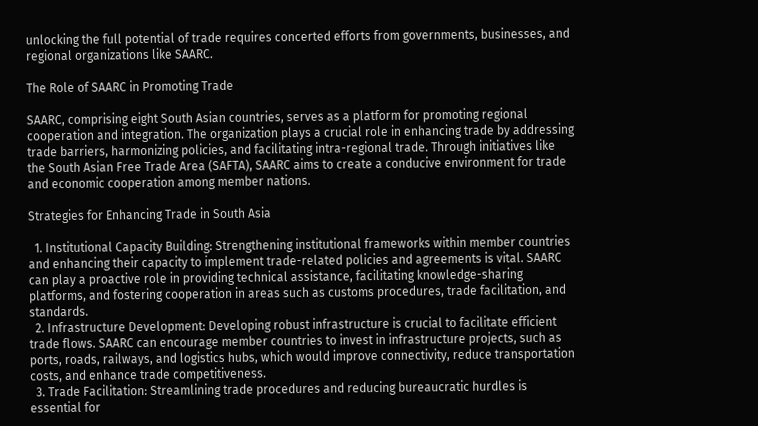unlocking the full potential of trade requires concerted efforts from governments, businesses, and regional organizations like SAARC.

The Role of SAARC in Promoting Trade

SAARC, comprising eight South Asian countries, serves as a platform for promoting regional cooperation and integration. The organization plays a crucial role in enhancing trade by addressing trade barriers, harmonizing policies, and facilitating intra-regional trade. Through initiatives like the South Asian Free Trade Area (SAFTA), SAARC aims to create a conducive environment for trade and economic cooperation among member nations.

Strategies for Enhancing Trade in South Asia

  1. Institutional Capacity Building: Strengthening institutional frameworks within member countries and enhancing their capacity to implement trade-related policies and agreements is vital. SAARC can play a proactive role in providing technical assistance, facilitating knowledge-sharing platforms, and fostering cooperation in areas such as customs procedures, trade facilitation, and standards.
  2. Infrastructure Development: Developing robust infrastructure is crucial to facilitate efficient trade flows. SAARC can encourage member countries to invest in infrastructure projects, such as ports, roads, railways, and logistics hubs, which would improve connectivity, reduce transportation costs, and enhance trade competitiveness.
  3. Trade Facilitation: Streamlining trade procedures and reducing bureaucratic hurdles is essential for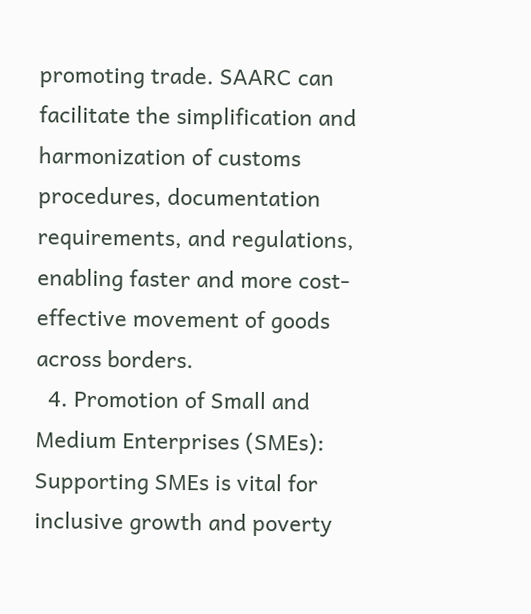promoting trade. SAARC can facilitate the simplification and harmonization of customs procedures, documentation requirements, and regulations, enabling faster and more cost-effective movement of goods across borders.
  4. Promotion of Small and Medium Enterprises (SMEs): Supporting SMEs is vital for inclusive growth and poverty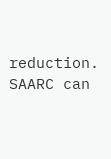reduction. SAARC can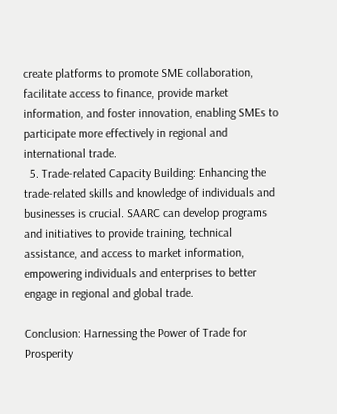create platforms to promote SME collaboration, facilitate access to finance, provide market information, and foster innovation, enabling SMEs to participate more effectively in regional and international trade.
  5. Trade-related Capacity Building: Enhancing the trade-related skills and knowledge of individuals and businesses is crucial. SAARC can develop programs and initiatives to provide training, technical assistance, and access to market information, empowering individuals and enterprises to better engage in regional and global trade.

Conclusion: Harnessing the Power of Trade for Prosperity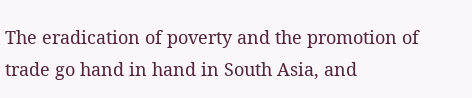The eradication of poverty and the promotion of trade go hand in hand in South Asia, and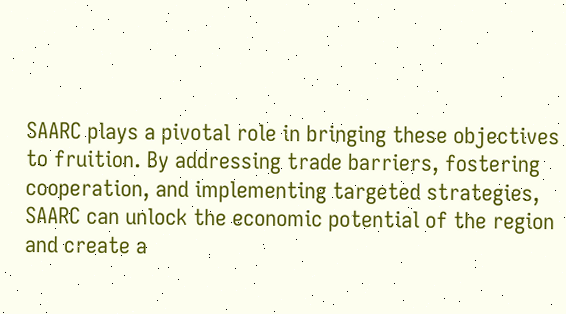SAARC plays a pivotal role in bringing these objectives to fruition. By addressing trade barriers, fostering cooperation, and implementing targeted strategies, SAARC can unlock the economic potential of the region and create a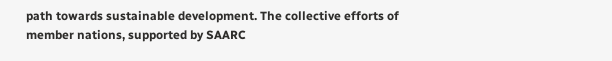path towards sustainable development. The collective efforts of member nations, supported by SAARC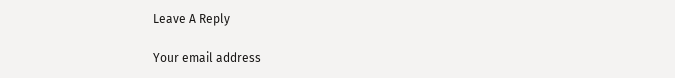Leave A Reply

Your email address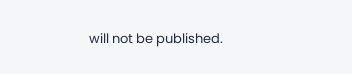will not be published.